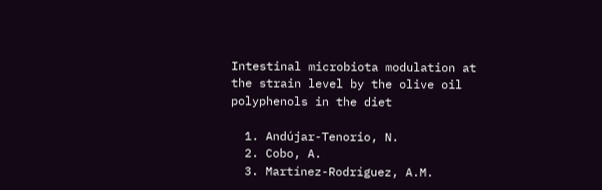Intestinal microbiota modulation at the strain level by the olive oil polyphenols in the diet

  1. Andújar-Tenorio, N.
  2. Cobo, A.
  3. Martínez-Rodríguez, A.M.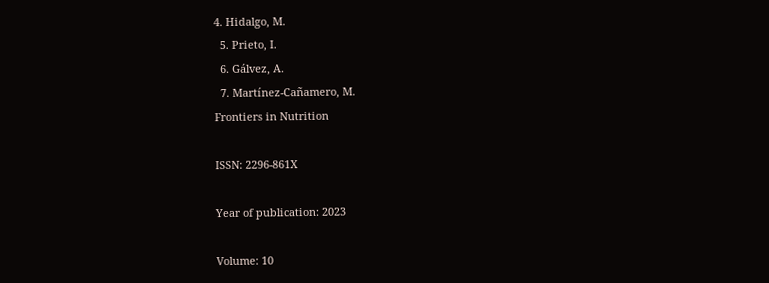4. Hidalgo, M.
  5. Prieto, I.
  6. Gálvez, A.
  7. Martínez-Cañamero, M.
Frontiers in Nutrition

ISSN: 2296-861X

Year of publication: 2023

Volume: 10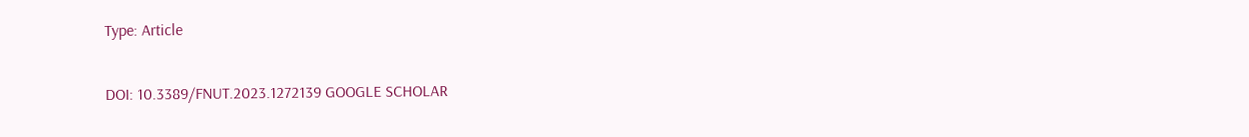Type: Article

DOI: 10.3389/FNUT.2023.1272139 GOOGLE SCHOLAR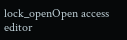lock_openOpen access editor